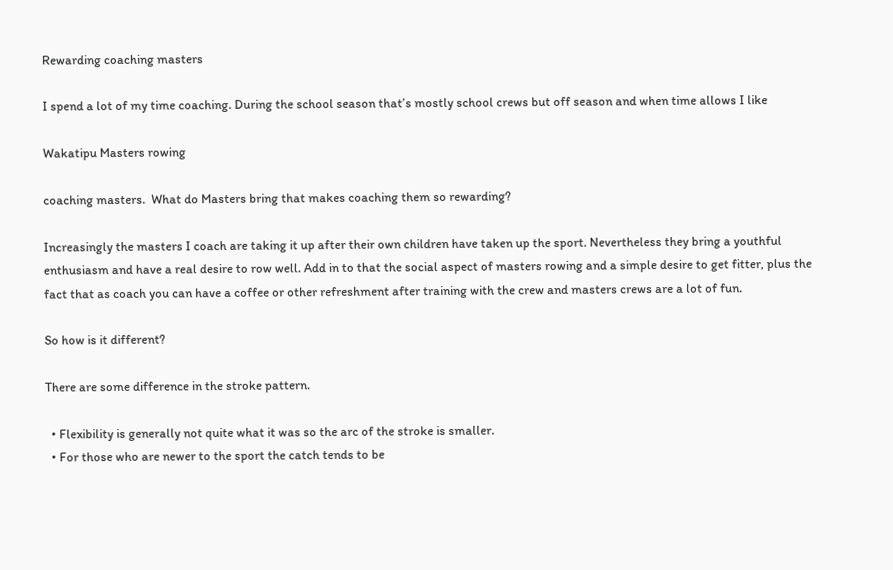Rewarding coaching masters

I spend a lot of my time coaching. During the school season that’s mostly school crews but off season and when time allows I like

Wakatipu Masters rowing

coaching masters.  What do Masters bring that makes coaching them so rewarding?

Increasingly the masters I coach are taking it up after their own children have taken up the sport. Nevertheless they bring a youthful enthusiasm and have a real desire to row well. Add in to that the social aspect of masters rowing and a simple desire to get fitter, plus the fact that as coach you can have a coffee or other refreshment after training with the crew and masters crews are a lot of fun.

So how is it different?

There are some difference in the stroke pattern.

  • Flexibility is generally not quite what it was so the arc of the stroke is smaller.
  • For those who are newer to the sport the catch tends to be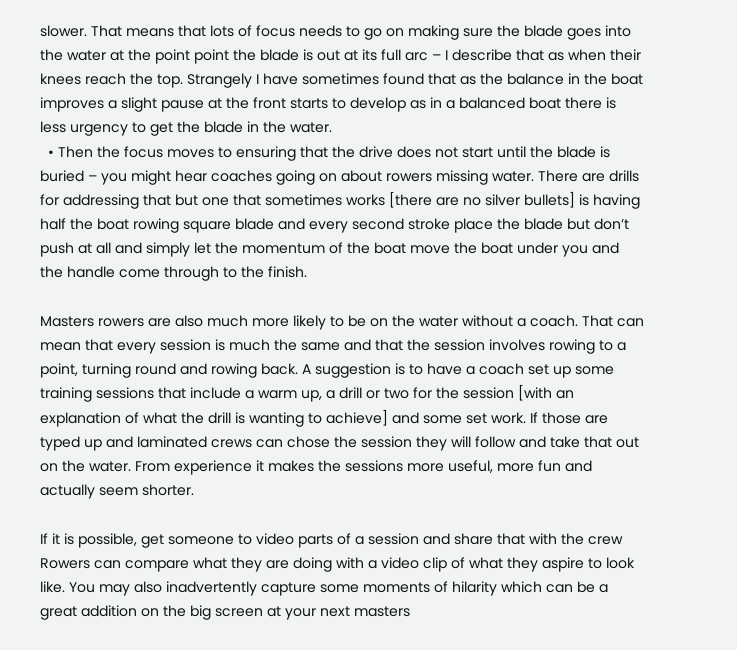slower. That means that lots of focus needs to go on making sure the blade goes into the water at the point point the blade is out at its full arc – I describe that as when their knees reach the top. Strangely I have sometimes found that as the balance in the boat improves a slight pause at the front starts to develop as in a balanced boat there is less urgency to get the blade in the water.
  • Then the focus moves to ensuring that the drive does not start until the blade is buried – you might hear coaches going on about rowers missing water. There are drills for addressing that but one that sometimes works [there are no silver bullets] is having half the boat rowing square blade and every second stroke place the blade but don’t push at all and simply let the momentum of the boat move the boat under you and the handle come through to the finish.

Masters rowers are also much more likely to be on the water without a coach. That can mean that every session is much the same and that the session involves rowing to a point, turning round and rowing back. A suggestion is to have a coach set up some training sessions that include a warm up, a drill or two for the session [with an explanation of what the drill is wanting to achieve] and some set work. If those are typed up and laminated crews can chose the session they will follow and take that out on the water. From experience it makes the sessions more useful, more fun and actually seem shorter.

If it is possible, get someone to video parts of a session and share that with the crew Rowers can compare what they are doing with a video clip of what they aspire to look like. You may also inadvertently capture some moments of hilarity which can be a great addition on the big screen at your next masters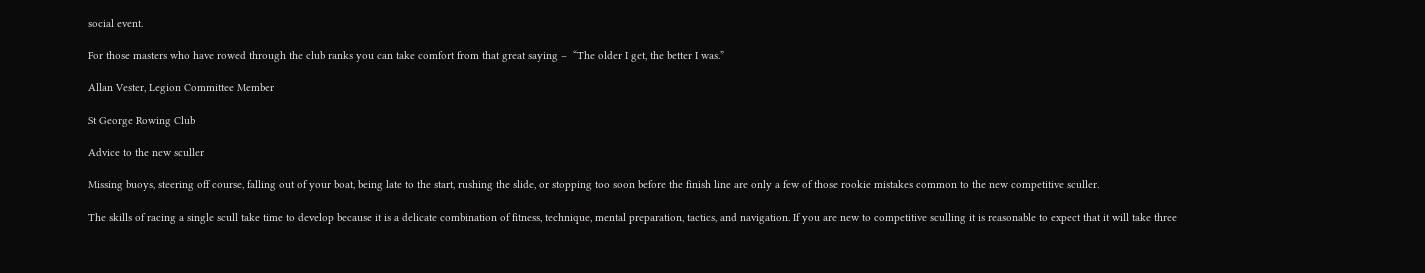social event.

For those masters who have rowed through the club ranks you can take comfort from that great saying –  “The older I get, the better I was.”

Allan Vester, Legion Committee Member

St George Rowing Club

Advice to the new sculler

Missing buoys, steering off course, falling out of your boat, being late to the start, rushing the slide, or stopping too soon before the finish line are only a few of those rookie mistakes common to the new competitive sculler.

The skills of racing a single scull take time to develop because it is a delicate combination of fitness, technique, mental preparation, tactics, and navigation. If you are new to competitive sculling it is reasonable to expect that it will take three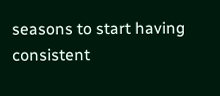seasons to start having consistent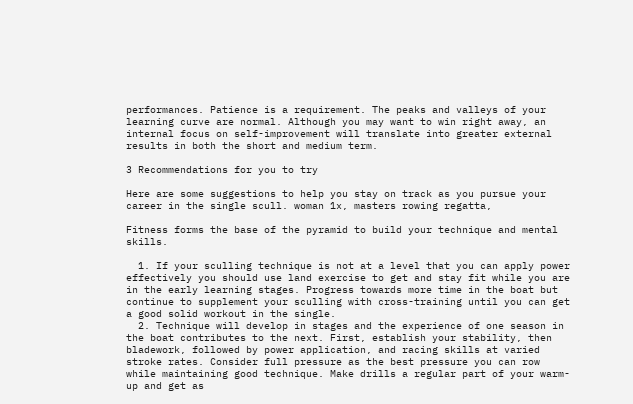performances. Patience is a requirement. The peaks and valleys of your learning curve are normal. Although you may want to win right away, an internal focus on self-improvement will translate into greater external results in both the short and medium term.

3 Recommendations for you to try

Here are some suggestions to help you stay on track as you pursue your career in the single scull. woman 1x, masters rowing regatta,

Fitness forms the base of the pyramid to build your technique and mental skills.

  1. If your sculling technique is not at a level that you can apply power effectively you should use land exercise to get and stay fit while you are in the early learning stages. Progress towards more time in the boat but continue to supplement your sculling with cross-training until you can get a good solid workout in the single.
  2. Technique will develop in stages and the experience of one season in the boat contributes to the next. First, establish your stability, then bladework, followed by power application, and racing skills at varied stroke rates. Consider full pressure as the best pressure you can row while maintaining good technique. Make drills a regular part of your warm-up and get as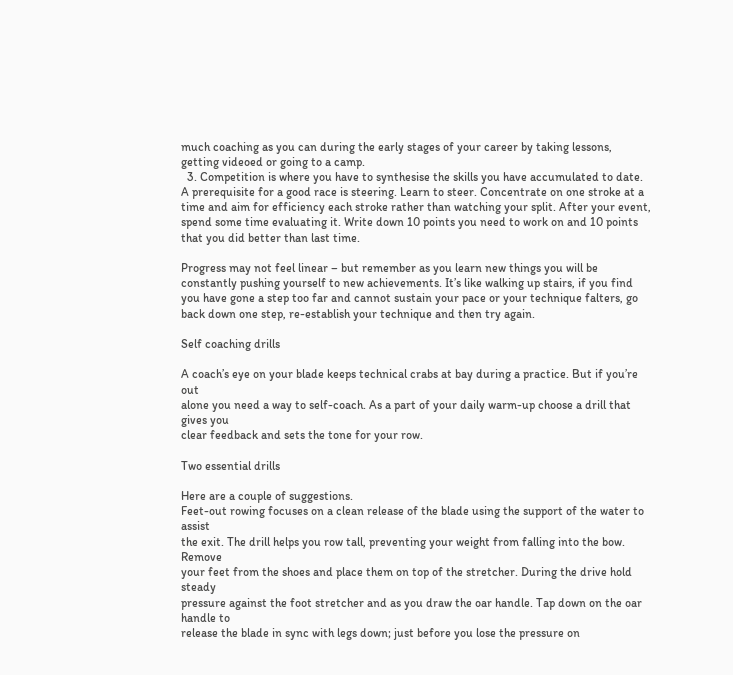much coaching as you can during the early stages of your career by taking lessons, getting videoed or going to a camp.
  3. Competition is where you have to synthesise the skills you have accumulated to date. A prerequisite for a good race is steering. Learn to steer. Concentrate on one stroke at a time and aim for efficiency each stroke rather than watching your split. After your event, spend some time evaluating it. Write down 10 points you need to work on and 10 points that you did better than last time.

Progress may not feel linear – but remember as you learn new things you will be constantly pushing yourself to new achievements. It’s like walking up stairs, if you find you have gone a step too far and cannot sustain your pace or your technique falters, go back down one step, re-establish your technique and then try again.

Self coaching drills

A coach’s eye on your blade keeps technical crabs at bay during a practice. But if you’re out
alone you need a way to self-coach. As a part of your daily warm-up choose a drill that gives you
clear feedback and sets the tone for your row.

Two essential drills

Here are a couple of suggestions.
Feet-out rowing focuses on a clean release of the blade using the support of the water to assist
the exit. The drill helps you row tall, preventing your weight from falling into the bow. Remove
your feet from the shoes and place them on top of the stretcher. During the drive hold steady
pressure against the foot stretcher and as you draw the oar handle. Tap down on the oar handle to
release the blade in sync with legs down; just before you lose the pressure on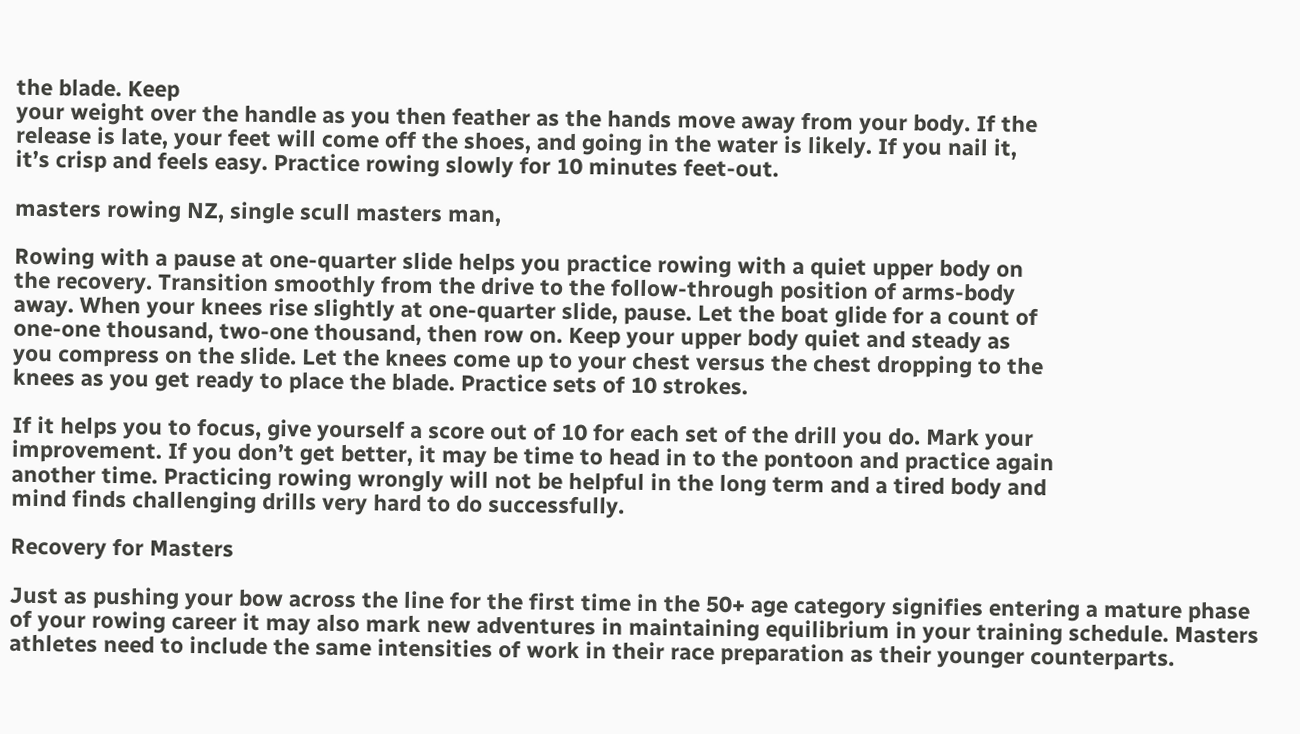the blade. Keep
your weight over the handle as you then feather as the hands move away from your body. If the
release is late, your feet will come off the shoes, and going in the water is likely. If you nail it,
it’s crisp and feels easy. Practice rowing slowly for 10 minutes feet-out.

masters rowing NZ, single scull masters man,

Rowing with a pause at one-quarter slide helps you practice rowing with a quiet upper body on
the recovery. Transition smoothly from the drive to the follow-through position of arms-body
away. When your knees rise slightly at one-quarter slide, pause. Let the boat glide for a count of
one-one thousand, two-one thousand, then row on. Keep your upper body quiet and steady as
you compress on the slide. Let the knees come up to your chest versus the chest dropping to the
knees as you get ready to place the blade. Practice sets of 10 strokes.

If it helps you to focus, give yourself a score out of 10 for each set of the drill you do. Mark your
improvement. If you don’t get better, it may be time to head in to the pontoon and practice again
another time. Practicing rowing wrongly will not be helpful in the long term and a tired body and
mind finds challenging drills very hard to do successfully.

Recovery for Masters

Just as pushing your bow across the line for the first time in the 50+ age category signifies entering a mature phase of your rowing career it may also mark new adventures in maintaining equilibrium in your training schedule. Masters athletes need to include the same intensities of work in their race preparation as their younger counterparts.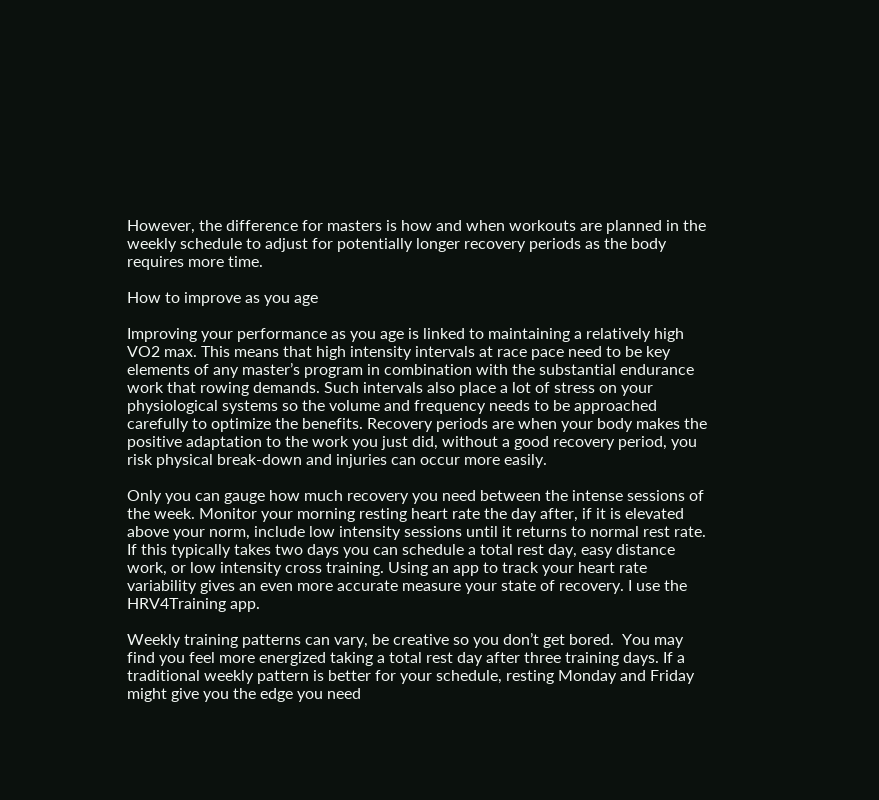However, the difference for masters is how and when workouts are planned in the weekly schedule to adjust for potentially longer recovery periods as the body requires more time.

How to improve as you age

Improving your performance as you age is linked to maintaining a relatively high VO2 max. This means that high intensity intervals at race pace need to be key elements of any master’s program in combination with the substantial endurance work that rowing demands. Such intervals also place a lot of stress on your physiological systems so the volume and frequency needs to be approached carefully to optimize the benefits. Recovery periods are when your body makes the positive adaptation to the work you just did, without a good recovery period, you risk physical break-down and injuries can occur more easily.

Only you can gauge how much recovery you need between the intense sessions of the week. Monitor your morning resting heart rate the day after, if it is elevated above your norm, include low intensity sessions until it returns to normal rest rate. If this typically takes two days you can schedule a total rest day, easy distance work, or low intensity cross training. Using an app to track your heart rate variability gives an even more accurate measure your state of recovery. I use the HRV4Training app.

Weekly training patterns can vary, be creative so you don’t get bored.  You may find you feel more energized taking a total rest day after three training days. If a traditional weekly pattern is better for your schedule, resting Monday and Friday might give you the edge you need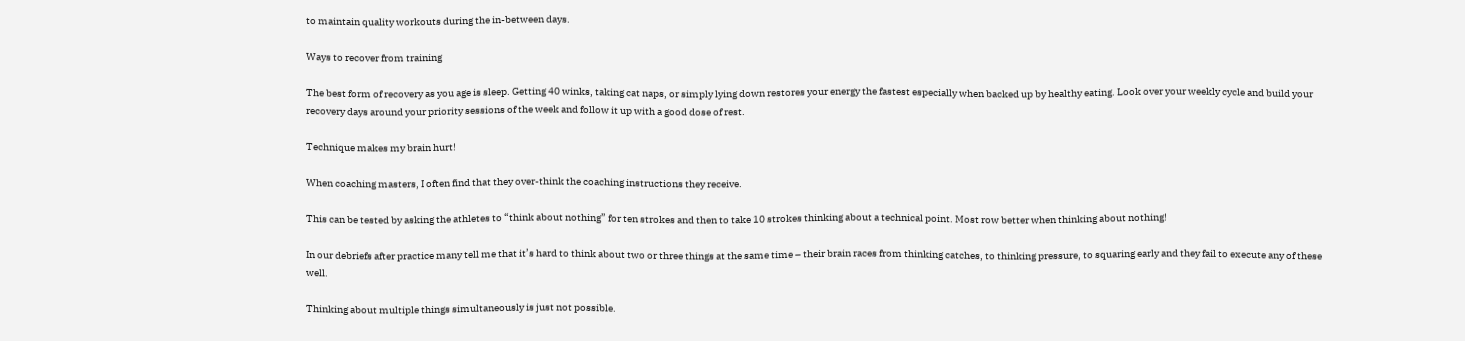to maintain quality workouts during the in-between days.

Ways to recover from training

The best form of recovery as you age is sleep. Getting 40 winks, taking cat naps, or simply lying down restores your energy the fastest especially when backed up by healthy eating. Look over your weekly cycle and build your recovery days around your priority sessions of the week and follow it up with a good dose of rest.

Technique makes my brain hurt!

When coaching masters, I often find that they over-think the coaching instructions they receive.

This can be tested by asking the athletes to “think about nothing” for ten strokes and then to take 10 strokes thinking about a technical point. Most row better when thinking about nothing!

In our debriefs after practice many tell me that it’s hard to think about two or three things at the same time – their brain races from thinking catches, to thinking pressure, to squaring early and they fail to execute any of these well.

Thinking about multiple things simultaneously is just not possible.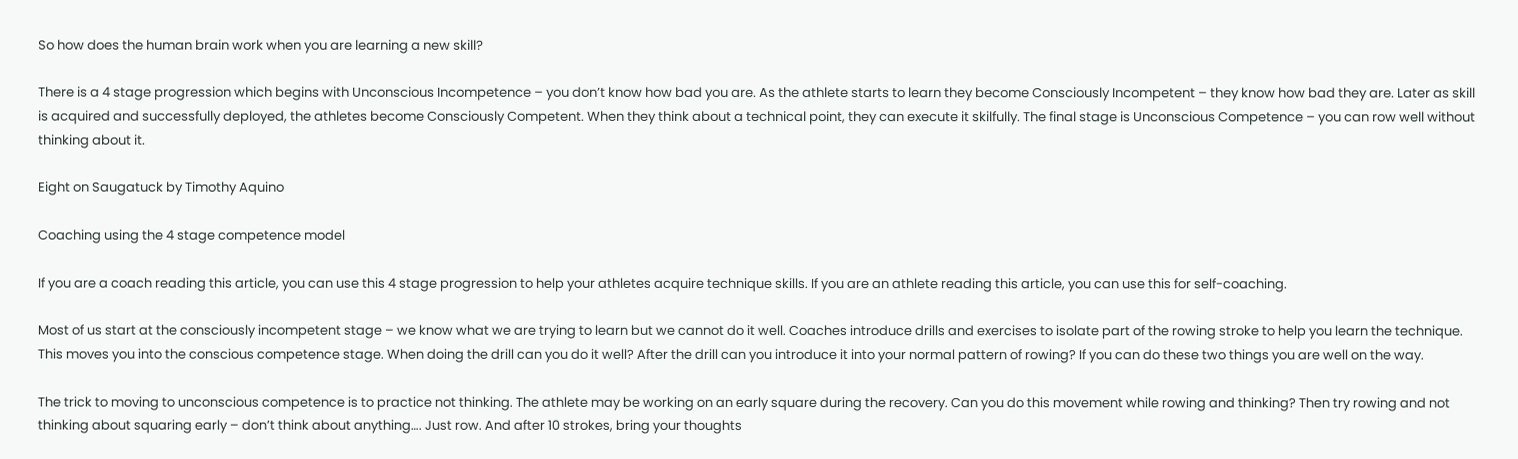So how does the human brain work when you are learning a new skill?

There is a 4 stage progression which begins with Unconscious Incompetence – you don’t know how bad you are. As the athlete starts to learn they become Consciously Incompetent – they know how bad they are. Later as skill is acquired and successfully deployed, the athletes become Consciously Competent. When they think about a technical point, they can execute it skilfully. The final stage is Unconscious Competence – you can row well without thinking about it.

Eight on Saugatuck by Timothy Aquino

Coaching using the 4 stage competence model

If you are a coach reading this article, you can use this 4 stage progression to help your athletes acquire technique skills. If you are an athlete reading this article, you can use this for self-coaching.

Most of us start at the consciously incompetent stage – we know what we are trying to learn but we cannot do it well. Coaches introduce drills and exercises to isolate part of the rowing stroke to help you learn the technique. This moves you into the conscious competence stage. When doing the drill can you do it well? After the drill can you introduce it into your normal pattern of rowing? If you can do these two things you are well on the way.

The trick to moving to unconscious competence is to practice not thinking. The athlete may be working on an early square during the recovery. Can you do this movement while rowing and thinking? Then try rowing and not thinking about squaring early – don’t think about anything…. Just row. And after 10 strokes, bring your thoughts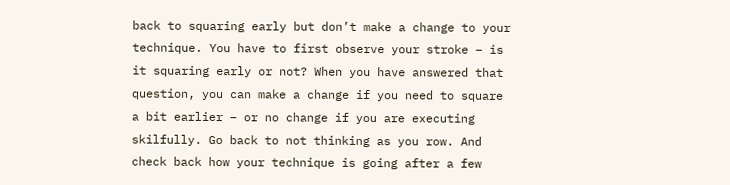back to squaring early but don’t make a change to your technique. You have to first observe your stroke – is it squaring early or not? When you have answered that question, you can make a change if you need to square a bit earlier – or no change if you are executing skilfully. Go back to not thinking as you row. And check back how your technique is going after a few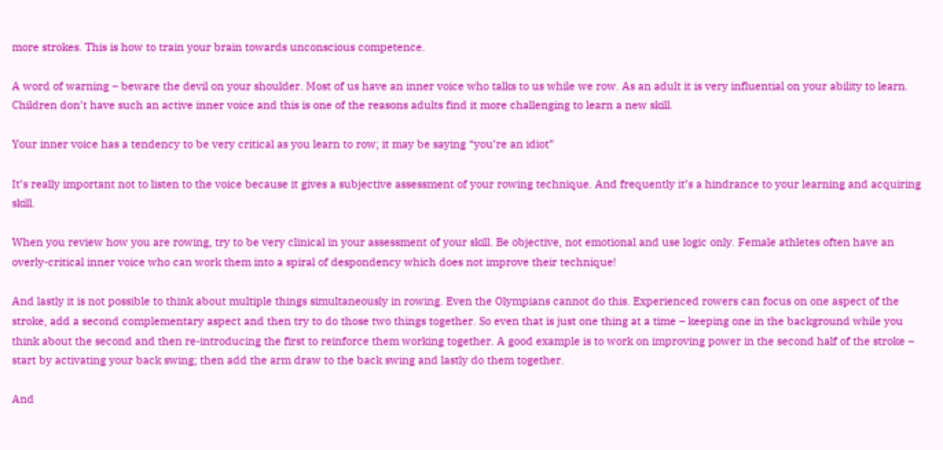more strokes. This is how to train your brain towards unconscious competence.

A word of warning – beware the devil on your shoulder. Most of us have an inner voice who talks to us while we row. As an adult it is very influential on your ability to learn. Children don’t have such an active inner voice and this is one of the reasons adults find it more challenging to learn a new skill.

Your inner voice has a tendency to be very critical as you learn to row; it may be saying “you’re an idiot”

It’s really important not to listen to the voice because it gives a subjective assessment of your rowing technique. And frequently it’s a hindrance to your learning and acquiring skill.

When you review how you are rowing, try to be very clinical in your assessment of your skill. Be objective, not emotional and use logic only. Female athletes often have an overly-critical inner voice who can work them into a spiral of despondency which does not improve their technique!

And lastly it is not possible to think about multiple things simultaneously in rowing. Even the Olympians cannot do this. Experienced rowers can focus on one aspect of the stroke, add a second complementary aspect and then try to do those two things together. So even that is just one thing at a time – keeping one in the background while you think about the second and then re-introducing the first to reinforce them working together. A good example is to work on improving power in the second half of the stroke – start by activating your back swing; then add the arm draw to the back swing and lastly do them together.

And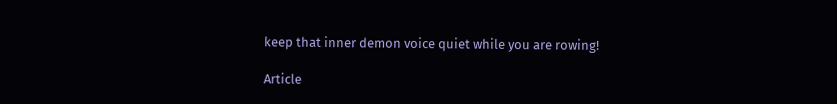keep that inner demon voice quiet while you are rowing!

Article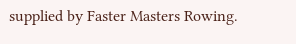supplied by Faster Masters Rowing.